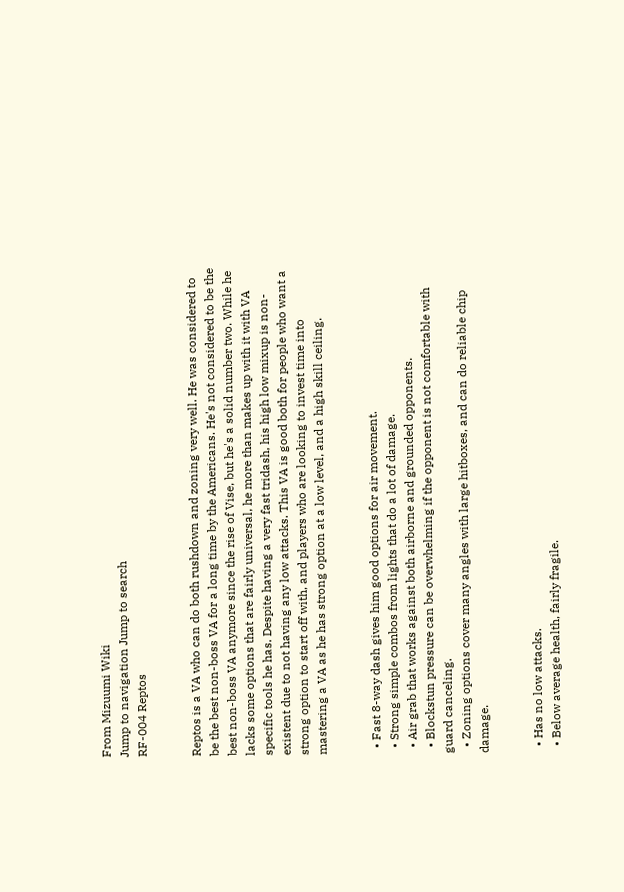From Mizuumi Wiki
Jump to navigation Jump to search
RF-004 Reptos


Reptos is a VA who can do both rushdown and zoning very well. He was considered to be the best non-boss VA for a long time by the Americans. He's not considered to be the best non-boss VA anymore since the rise of Vise, but he's a solid number two. While he lacks some options that are fairly universal, he more than makes up with it with VA specific tools he has. Despite having a very fast tridash, his high low mixup is non-existent due to not having any low attacks. This VA is good both for people who want a strong option to start off with, and players who are looking to invest time into mastering a VA as he has strong option at a low level, and a high skill ceiling.


  • Fast 8-way dash gives him good options for air movement.
  • Strong simple combos from lights that do a lot of damage.
  • Air grab that works against both airborne and grounded opponents.
  • Blockstun pressure can be overwhelming if the opponent is not comfortable with guard canceling.
  • Zoning options cover many angles with large hitboxes, and can do reliable chip damage.


  • Has no low attacks.
  • Below average health, fairly fragile.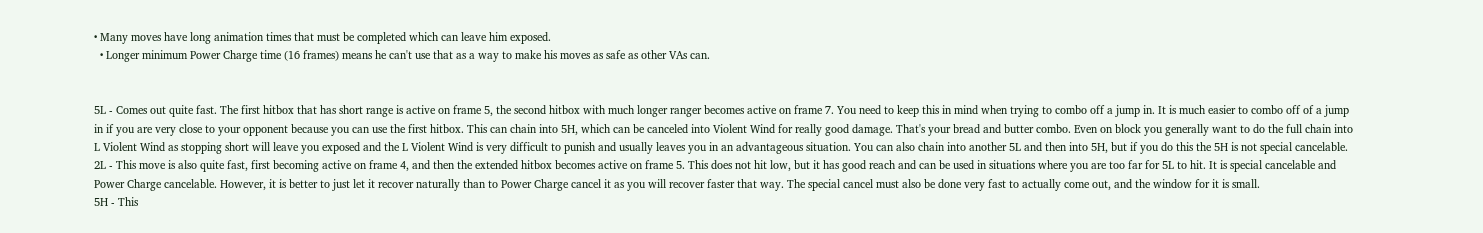• Many moves have long animation times that must be completed which can leave him exposed.
  • Longer minimum Power Charge time (16 frames) means he can't use that as a way to make his moves as safe as other VAs can.


5L - Comes out quite fast. The first hitbox that has short range is active on frame 5, the second hitbox with much longer ranger becomes active on frame 7. You need to keep this in mind when trying to combo off a jump in. It is much easier to combo off of a jump in if you are very close to your opponent because you can use the first hitbox. This can chain into 5H, which can be canceled into Violent Wind for really good damage. That's your bread and butter combo. Even on block you generally want to do the full chain into L Violent Wind as stopping short will leave you exposed and the L Violent Wind is very difficult to punish and usually leaves you in an advantageous situation. You can also chain into another 5L and then into 5H, but if you do this the 5H is not special cancelable.
2L - This move is also quite fast, first becoming active on frame 4, and then the extended hitbox becomes active on frame 5. This does not hit low, but it has good reach and can be used in situations where you are too far for 5L to hit. It is special cancelable and Power Charge cancelable. However, it is better to just let it recover naturally than to Power Charge cancel it as you will recover faster that way. The special cancel must also be done very fast to actually come out, and the window for it is small.
5H - This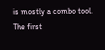is mostly a combo tool. The first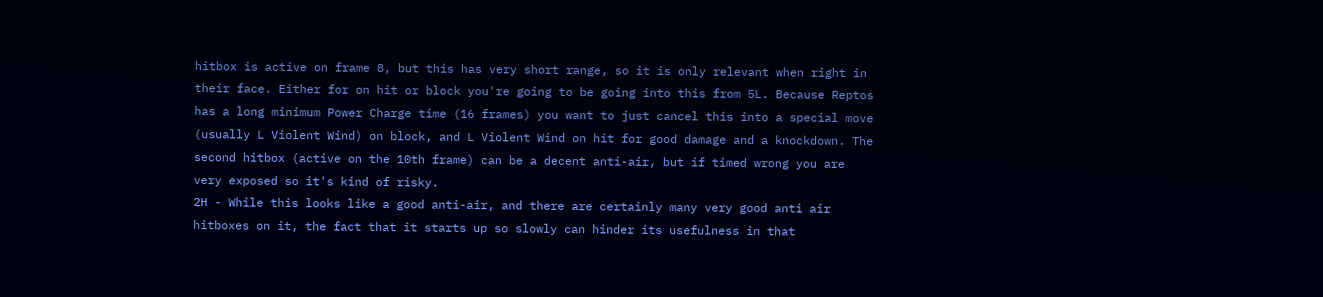hitbox is active on frame 8, but this has very short range, so it is only relevant when right in their face. Either for on hit or block you're going to be going into this from 5L. Because Reptos has a long minimum Power Charge time (16 frames) you want to just cancel this into a special move (usually L Violent Wind) on block, and L Violent Wind on hit for good damage and a knockdown. The second hitbox (active on the 10th frame) can be a decent anti-air, but if timed wrong you are very exposed so it's kind of risky.
2H - While this looks like a good anti-air, and there are certainly many very good anti air hitboxes on it, the fact that it starts up so slowly can hinder its usefulness in that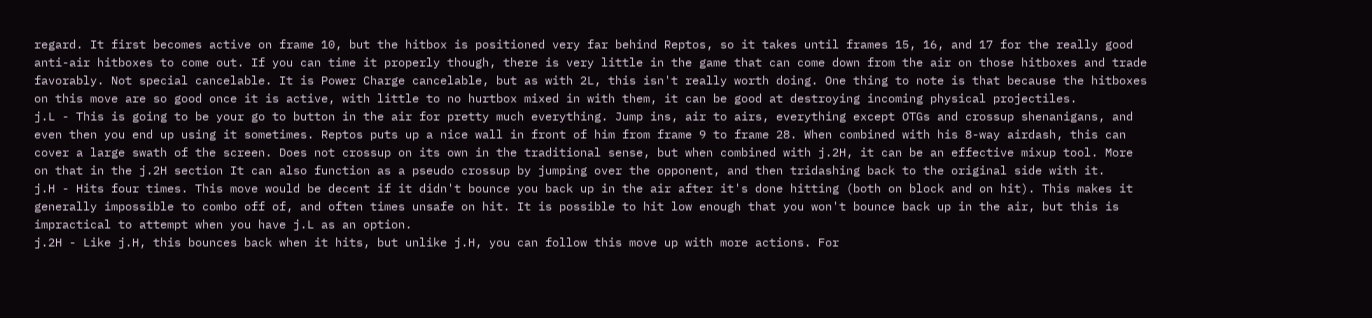regard. It first becomes active on frame 10, but the hitbox is positioned very far behind Reptos, so it takes until frames 15, 16, and 17 for the really good anti-air hitboxes to come out. If you can time it properly though, there is very little in the game that can come down from the air on those hitboxes and trade favorably. Not special cancelable. It is Power Charge cancelable, but as with 2L, this isn't really worth doing. One thing to note is that because the hitboxes on this move are so good once it is active, with little to no hurtbox mixed in with them, it can be good at destroying incoming physical projectiles.
j.L - This is going to be your go to button in the air for pretty much everything. Jump ins, air to airs, everything except OTGs and crossup shenanigans, and even then you end up using it sometimes. Reptos puts up a nice wall in front of him from frame 9 to frame 28. When combined with his 8-way airdash, this can cover a large swath of the screen. Does not crossup on its own in the traditional sense, but when combined with j.2H, it can be an effective mixup tool. More on that in the j.2H section It can also function as a pseudo crossup by jumping over the opponent, and then tridashing back to the original side with it.
j.H - Hits four times. This move would be decent if it didn't bounce you back up in the air after it's done hitting (both on block and on hit). This makes it generally impossible to combo off of, and often times unsafe on hit. It is possible to hit low enough that you won't bounce back up in the air, but this is impractical to attempt when you have j.L as an option.
j.2H - Like j.H, this bounces back when it hits, but unlike j.H, you can follow this move up with more actions. For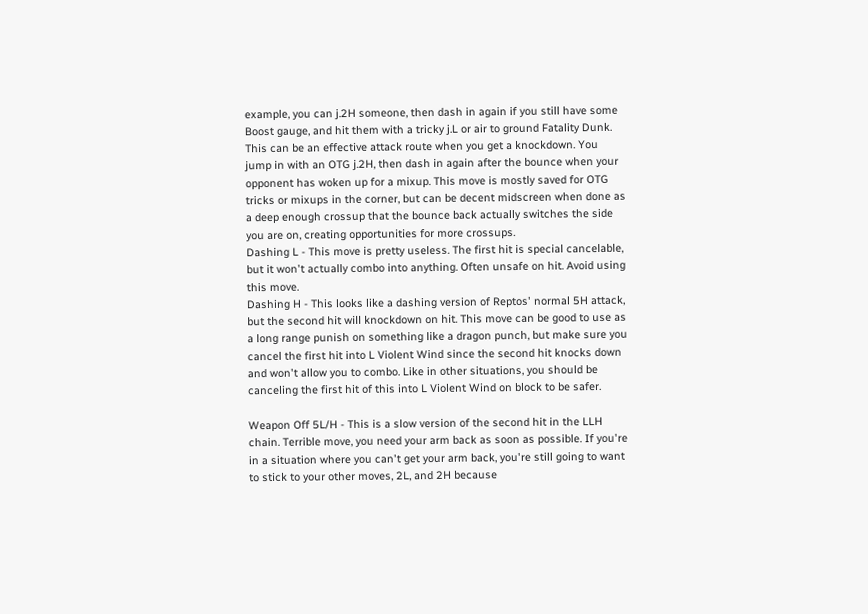example, you can j.2H someone, then dash in again if you still have some Boost gauge, and hit them with a tricky j.L or air to ground Fatality Dunk. This can be an effective attack route when you get a knockdown. You jump in with an OTG j.2H, then dash in again after the bounce when your opponent has woken up for a mixup. This move is mostly saved for OTG tricks or mixups in the corner, but can be decent midscreen when done as a deep enough crossup that the bounce back actually switches the side you are on, creating opportunities for more crossups.
Dashing L - This move is pretty useless. The first hit is special cancelable, but it won't actually combo into anything. Often unsafe on hit. Avoid using this move.
Dashing H - This looks like a dashing version of Reptos' normal 5H attack, but the second hit will knockdown on hit. This move can be good to use as a long range punish on something like a dragon punch, but make sure you cancel the first hit into L Violent Wind since the second hit knocks down and won't allow you to combo. Like in other situations, you should be canceling the first hit of this into L Violent Wind on block to be safer.

Weapon Off 5L/H - This is a slow version of the second hit in the LLH chain. Terrible move, you need your arm back as soon as possible. If you're in a situation where you can't get your arm back, you're still going to want to stick to your other moves, 2L, and 2H because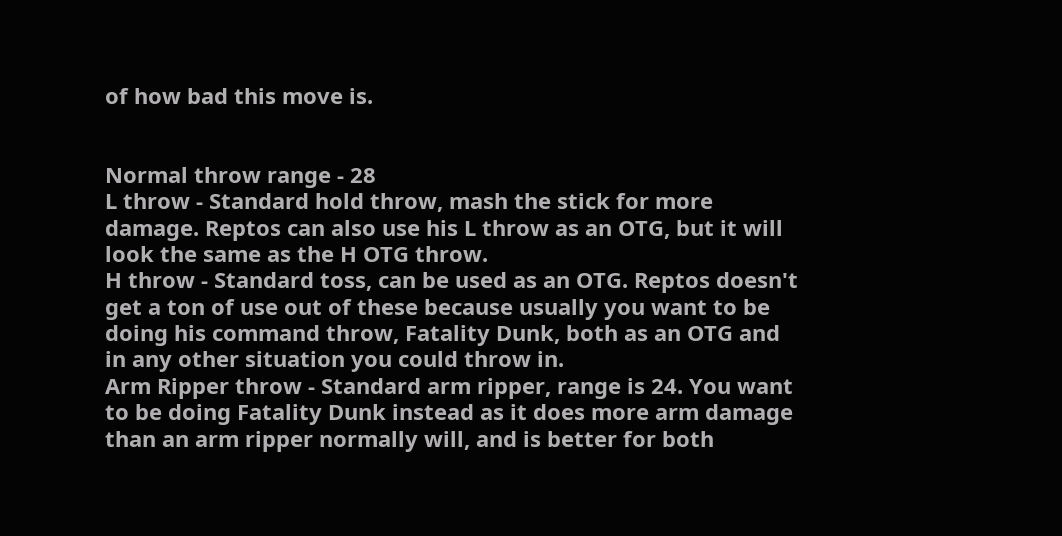of how bad this move is.


Normal throw range - 28
L throw - Standard hold throw, mash the stick for more damage. Reptos can also use his L throw as an OTG, but it will look the same as the H OTG throw.
H throw - Standard toss, can be used as an OTG. Reptos doesn't get a ton of use out of these because usually you want to be doing his command throw, Fatality Dunk, both as an OTG and in any other situation you could throw in.
Arm Ripper throw - Standard arm ripper, range is 24. You want to be doing Fatality Dunk instead as it does more arm damage than an arm ripper normally will, and is better for both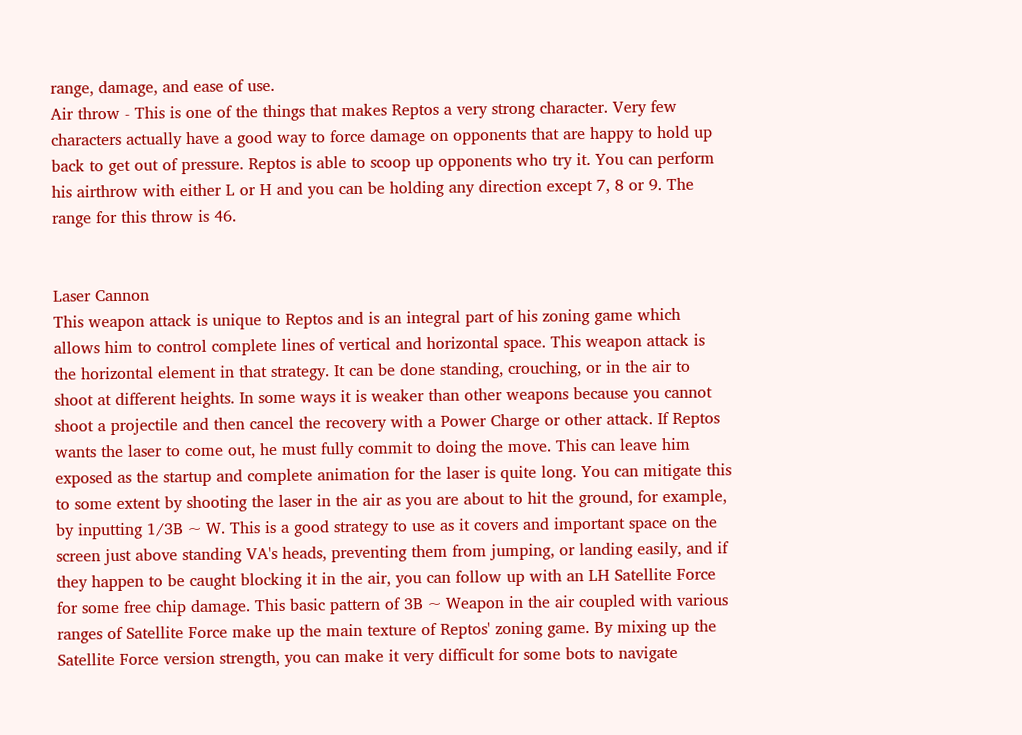range, damage, and ease of use.
Air throw - This is one of the things that makes Reptos a very strong character. Very few characters actually have a good way to force damage on opponents that are happy to hold up back to get out of pressure. Reptos is able to scoop up opponents who try it. You can perform his airthrow with either L or H and you can be holding any direction except 7, 8 or 9. The range for this throw is 46.


Laser Cannon
This weapon attack is unique to Reptos and is an integral part of his zoning game which allows him to control complete lines of vertical and horizontal space. This weapon attack is the horizontal element in that strategy. It can be done standing, crouching, or in the air to shoot at different heights. In some ways it is weaker than other weapons because you cannot shoot a projectile and then cancel the recovery with a Power Charge or other attack. If Reptos wants the laser to come out, he must fully commit to doing the move. This can leave him exposed as the startup and complete animation for the laser is quite long. You can mitigate this to some extent by shooting the laser in the air as you are about to hit the ground, for example, by inputting 1/3B ~ W. This is a good strategy to use as it covers and important space on the screen just above standing VA's heads, preventing them from jumping, or landing easily, and if they happen to be caught blocking it in the air, you can follow up with an LH Satellite Force for some free chip damage. This basic pattern of 3B ~ Weapon in the air coupled with various ranges of Satellite Force make up the main texture of Reptos' zoning game. By mixing up the Satellite Force version strength, you can make it very difficult for some bots to navigate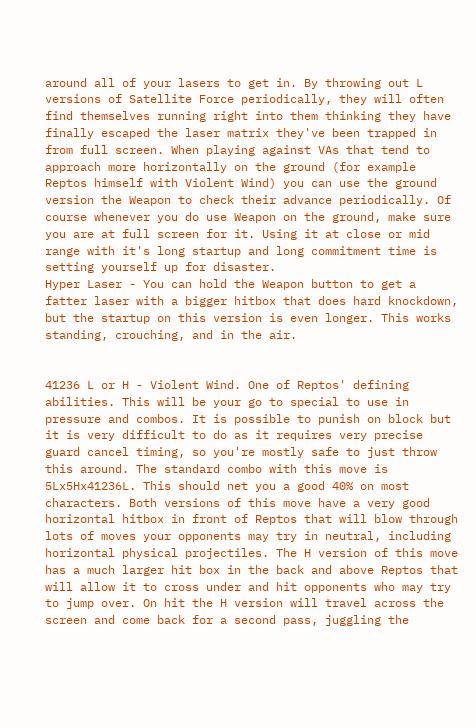around all of your lasers to get in. By throwing out L versions of Satellite Force periodically, they will often find themselves running right into them thinking they have finally escaped the laser matrix they've been trapped in from full screen. When playing against VAs that tend to approach more horizontally on the ground (for example Reptos himself with Violent Wind) you can use the ground version the Weapon to check their advance periodically. Of course whenever you do use Weapon on the ground, make sure you are at full screen for it. Using it at close or mid range with it's long startup and long commitment time is setting yourself up for disaster.
Hyper Laser - You can hold the Weapon button to get a fatter laser with a bigger hitbox that does hard knockdown, but the startup on this version is even longer. This works standing, crouching, and in the air.


41236 L or H - Violent Wind. One of Reptos' defining abilities. This will be your go to special to use in pressure and combos. It is possible to punish on block but it is very difficult to do as it requires very precise guard cancel timing, so you're mostly safe to just throw this around. The standard combo with this move is 5Lx5Hx41236L. This should net you a good 40% on most characters. Both versions of this move have a very good horizontal hitbox in front of Reptos that will blow through lots of moves your opponents may try in neutral, including horizontal physical projectiles. The H version of this move has a much larger hit box in the back and above Reptos that will allow it to cross under and hit opponents who may try to jump over. On hit the H version will travel across the screen and come back for a second pass, juggling the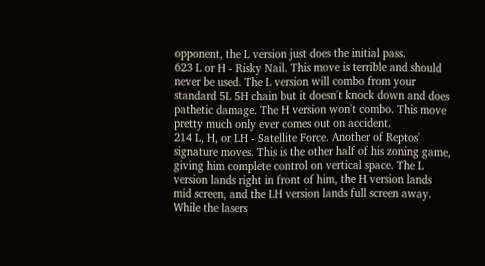opponent, the L version just does the initial pass.
623 L or H - Risky Nail. This move is terrible and should never be used. The L version will combo from your standard 5L 5H chain but it doesn't knock down and does pathetic damage. The H version won't combo. This move pretty much only ever comes out on accident.
214 L, H, or LH - Satellite Force. Another of Reptos' signature moves. This is the other half of his zoning game, giving him complete control on vertical space. The L version lands right in front of him, the H version lands mid screen, and the LH version lands full screen away. While the lasers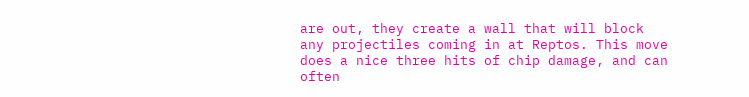are out, they create a wall that will block any projectiles coming in at Reptos. This move does a nice three hits of chip damage, and can often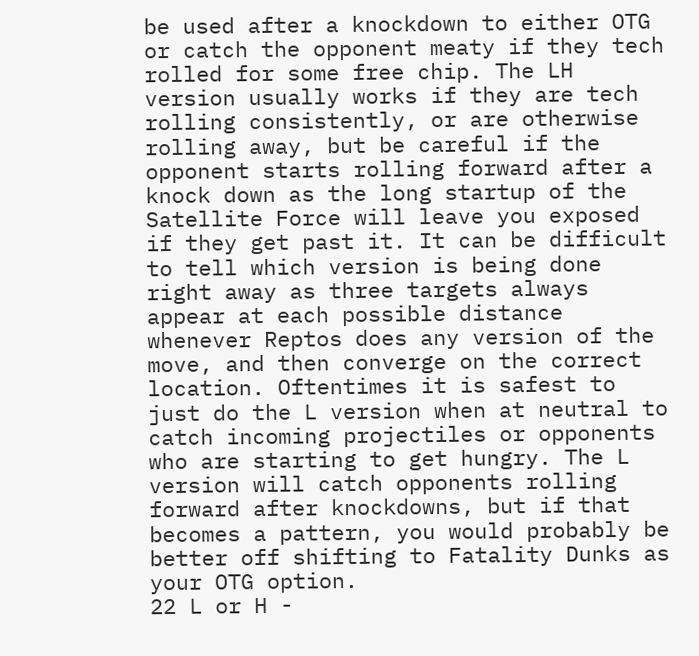be used after a knockdown to either OTG or catch the opponent meaty if they tech rolled for some free chip. The LH version usually works if they are tech rolling consistently, or are otherwise rolling away, but be careful if the opponent starts rolling forward after a knock down as the long startup of the Satellite Force will leave you exposed if they get past it. It can be difficult to tell which version is being done right away as three targets always appear at each possible distance whenever Reptos does any version of the move, and then converge on the correct location. Oftentimes it is safest to just do the L version when at neutral to catch incoming projectiles or opponents who are starting to get hungry. The L version will catch opponents rolling forward after knockdowns, but if that becomes a pattern, you would probably be better off shifting to Fatality Dunks as your OTG option.
22 L or H -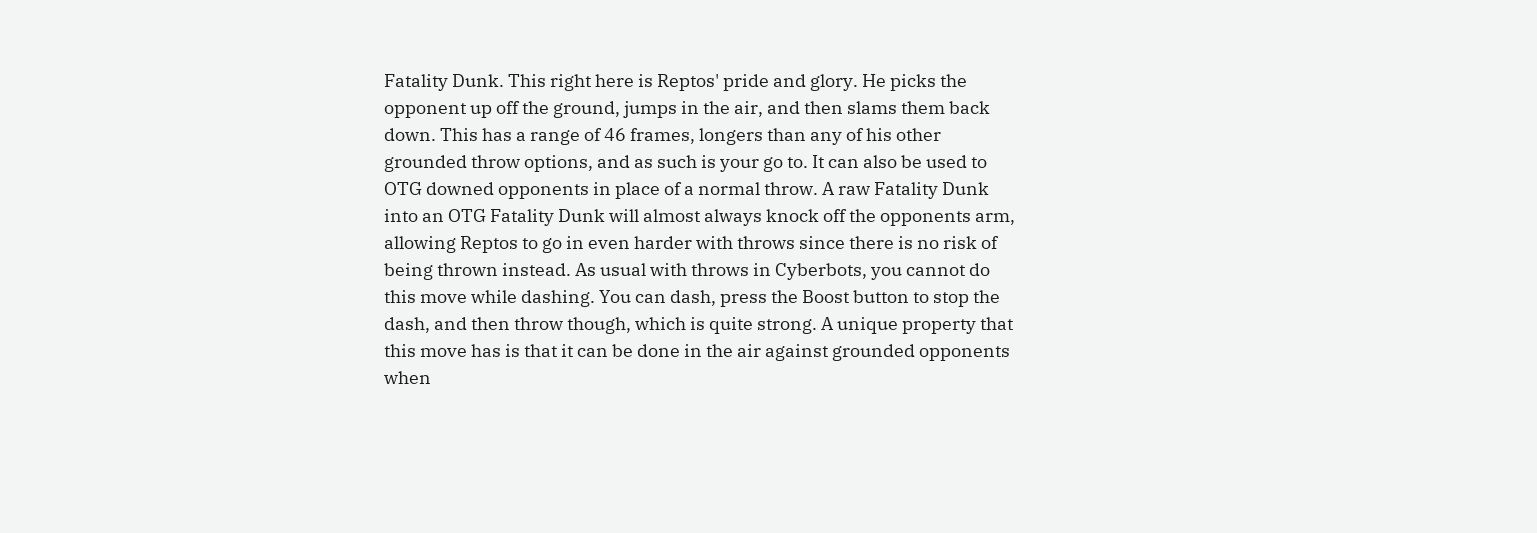Fatality Dunk. This right here is Reptos' pride and glory. He picks the opponent up off the ground, jumps in the air, and then slams them back down. This has a range of 46 frames, longers than any of his other grounded throw options, and as such is your go to. It can also be used to OTG downed opponents in place of a normal throw. A raw Fatality Dunk into an OTG Fatality Dunk will almost always knock off the opponents arm, allowing Reptos to go in even harder with throws since there is no risk of being thrown instead. As usual with throws in Cyberbots, you cannot do this move while dashing. You can dash, press the Boost button to stop the dash, and then throw though, which is quite strong. A unique property that this move has is that it can be done in the air against grounded opponents when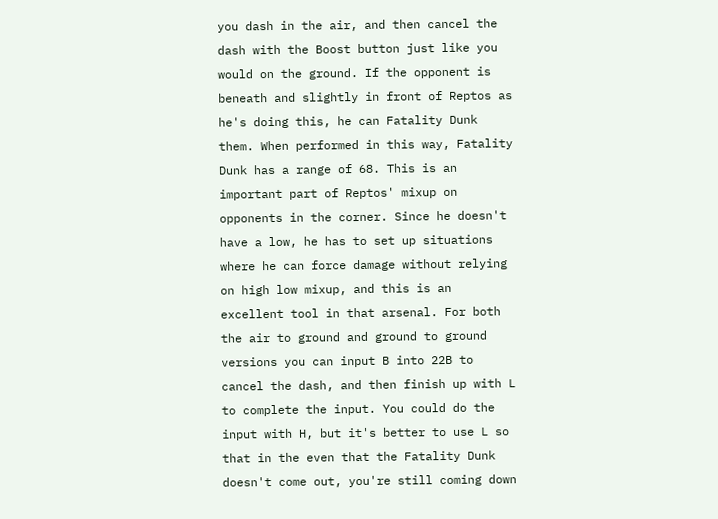you dash in the air, and then cancel the dash with the Boost button just like you would on the ground. If the opponent is beneath and slightly in front of Reptos as he's doing this, he can Fatality Dunk them. When performed in this way, Fatality Dunk has a range of 68. This is an important part of Reptos' mixup on opponents in the corner. Since he doesn't have a low, he has to set up situations where he can force damage without relying on high low mixup, and this is an excellent tool in that arsenal. For both the air to ground and ground to ground versions you can input B into 22B to cancel the dash, and then finish up with L to complete the input. You could do the input with H, but it's better to use L so that in the even that the Fatality Dunk doesn't come out, you're still coming down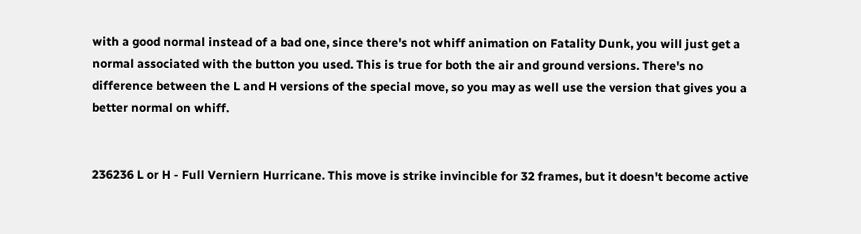with a good normal instead of a bad one, since there's not whiff animation on Fatality Dunk, you will just get a normal associated with the button you used. This is true for both the air and ground versions. There's no difference between the L and H versions of the special move, so you may as well use the version that gives you a better normal on whiff.


236236 L or H - Full Verniern Hurricane. This move is strike invincible for 32 frames, but it doesn't become active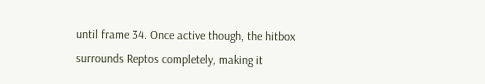until frame 34. Once active though, the hitbox surrounds Reptos completely, making it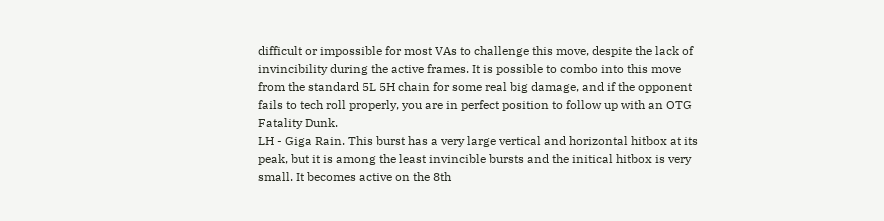difficult or impossible for most VAs to challenge this move, despite the lack of invincibility during the active frames. It is possible to combo into this move from the standard 5L 5H chain for some real big damage, and if the opponent fails to tech roll properly, you are in perfect position to follow up with an OTG Fatality Dunk.
LH - Giga Rain. This burst has a very large vertical and horizontal hitbox at its peak, but it is among the least invincible bursts and the initical hitbox is very small. It becomes active on the 8th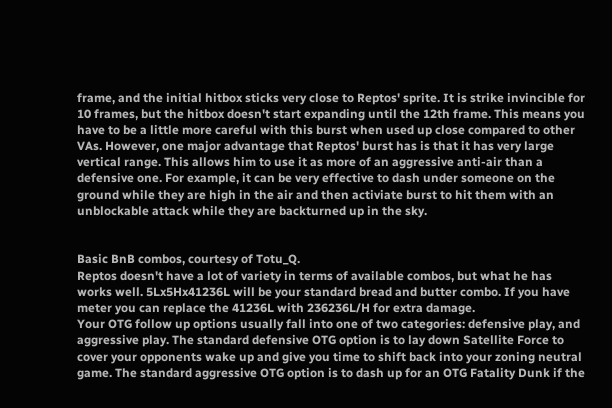frame, and the initial hitbox sticks very close to Reptos' sprite. It is strike invincible for 10 frames, but the hitbox doesn't start expanding until the 12th frame. This means you have to be a little more careful with this burst when used up close compared to other VAs. However, one major advantage that Reptos' burst has is that it has very large vertical range. This allows him to use it as more of an aggressive anti-air than a defensive one. For example, it can be very effective to dash under someone on the ground while they are high in the air and then activiate burst to hit them with an unblockable attack while they are backturned up in the sky.


Basic BnB combos, courtesy of Totu_Q.
Reptos doesn't have a lot of variety in terms of available combos, but what he has works well. 5Lx5Hx41236L will be your standard bread and butter combo. If you have meter you can replace the 41236L with 236236L/H for extra damage.
Your OTG follow up options usually fall into one of two categories: defensive play, and aggressive play. The standard defensive OTG option is to lay down Satellite Force to cover your opponents wake up and give you time to shift back into your zoning neutral game. The standard aggressive OTG option is to dash up for an OTG Fatality Dunk if the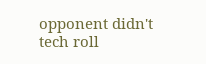opponent didn't tech roll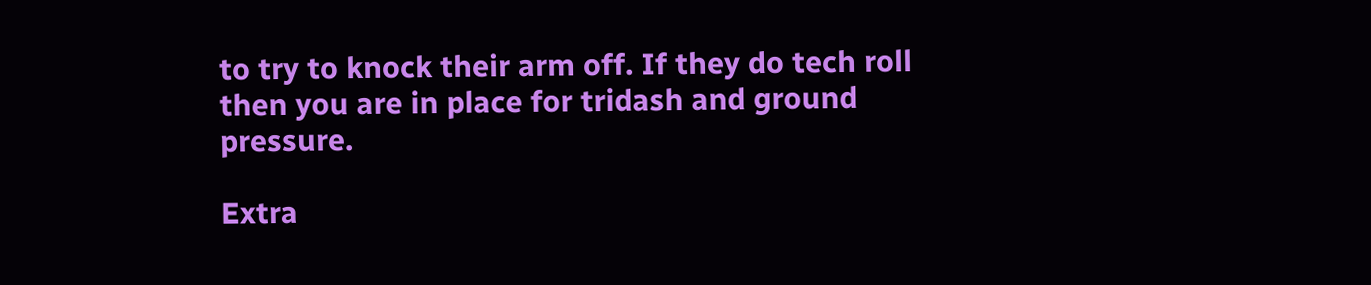to try to knock their arm off. If they do tech roll then you are in place for tridash and ground pressure.

Extra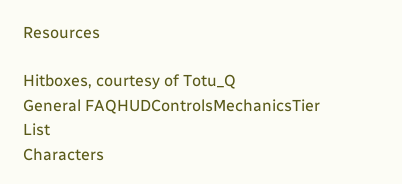Resources

Hitboxes, courtesy of Totu_Q
General FAQHUDControlsMechanicsTier List
Characters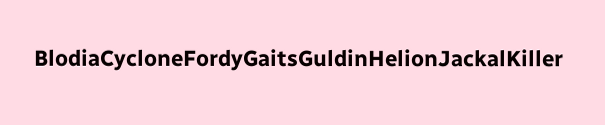BlodiaCycloneFordyGaitsGuldinHelionJackalKiller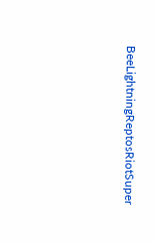BeeLightningReptosRiotSuper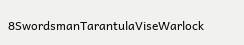8SwordsmanTarantulaViseWarlock